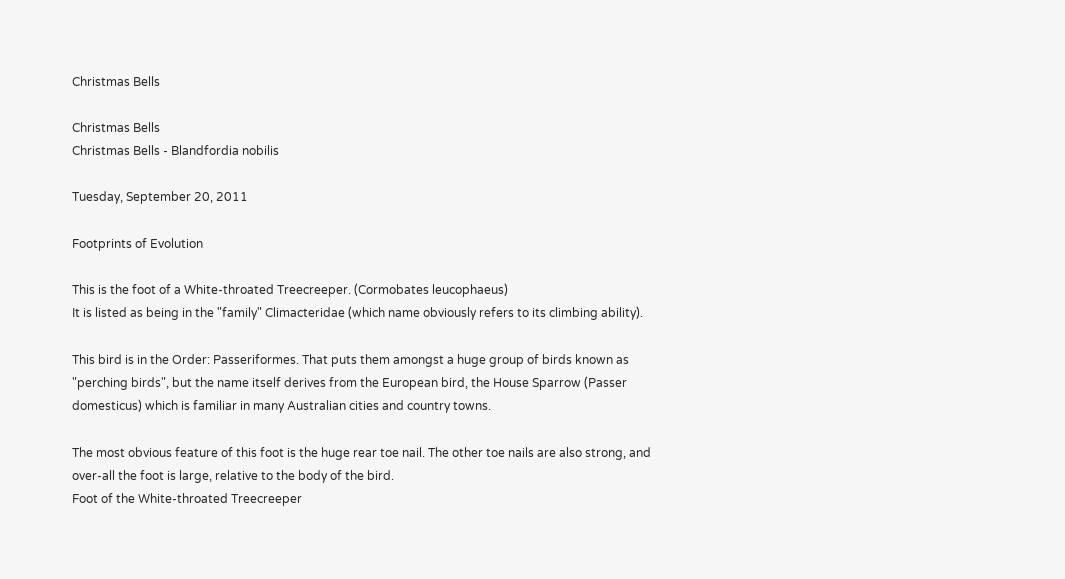Christmas Bells

Christmas Bells
Christmas Bells - Blandfordia nobilis

Tuesday, September 20, 2011

Footprints of Evolution

This is the foot of a White-throated Treecreeper. (Cormobates leucophaeus)
It is listed as being in the "family" Climacteridae (which name obviously refers to its climbing ability).

This bird is in the Order: Passeriformes. That puts them amongst a huge group of birds known as "perching birds", but the name itself derives from the European bird, the House Sparrow (Passer domesticus) which is familiar in many Australian cities and country towns.

The most obvious feature of this foot is the huge rear toe nail. The other toe nails are also strong, and over-all the foot is large, relative to the body of the bird.
Foot of the White-throated Treecreeper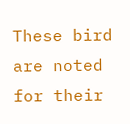These bird are noted for their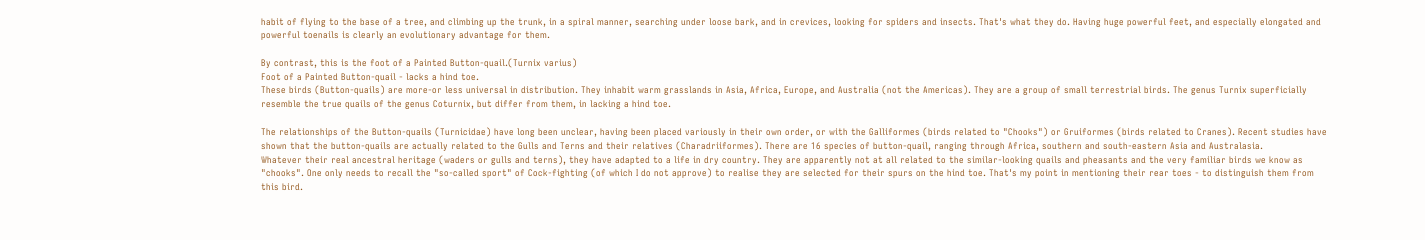habit of flying to the base of a tree, and climbing up the trunk, in a spiral manner, searching under loose bark, and in crevices, looking for spiders and insects. That's what they do. Having huge powerful feet, and especially elongated and powerful toenails is clearly an evolutionary advantage for them.

By contrast, this is the foot of a Painted Button-quail.(Turnix varius)
Foot of a Painted Button-quail - lacks a hind toe.
These birds (Button-quails) are more-or less universal in distribution. They inhabit warm grasslands in Asia, Africa, Europe, and Australia (not the Americas). They are a group of small terrestrial birds. The genus Turnix superficially resemble the true quails of the genus Coturnix, but differ from them, in lacking a hind toe.

The relationships of the Button-quails (Turnicidae) have long been unclear, having been placed variously in their own order, or with the Galliformes (birds related to "Chooks") or Gruiformes (birds related to Cranes). Recent studies have shown that the button-quails are actually related to the Gulls and Terns and their relatives (Charadriiformes). There are 16 species of button-quail, ranging through Africa, southern and south-eastern Asia and Australasia.
Whatever their real ancestral heritage (waders or gulls and terns), they have adapted to a life in dry country. They are apparently not at all related to the similar-looking quails and pheasants and the very familiar birds we know as "chooks". One only needs to recall the "so-called sport" of Cock-fighting (of which I do not approve) to realise they are selected for their spurs on the hind toe. That's my point in mentioning their rear toes - to distinguish them from this bird.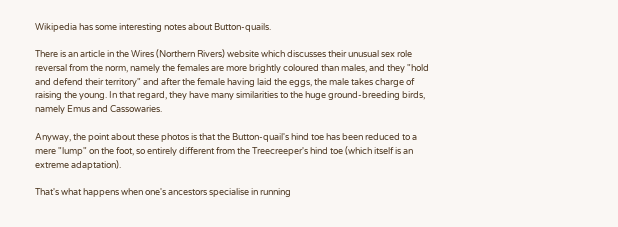Wikipedia has some interesting notes about Button-quails.

There is an article in the Wires (Northern Rivers) website which discusses their unusual sex role reversal from the norm, namely the females are more brightly coloured than males, and they "hold and defend their territory" and after the female having laid the eggs, the male takes charge of raising the young. In that regard, they have many similarities to the huge ground-breeding birds, namely Emus and Cassowaries.

Anyway, the point about these photos is that the Button-quail's hind toe has been reduced to a mere "lump" on the foot, so entirely different from the Treecreeper's hind toe (which itself is an extreme adaptation).

That's what happens when one's ancestors specialise in running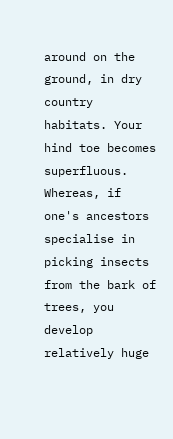around on the ground, in dry country habitats. Your hind toe becomes superfluous. Whereas, if one's ancestors specialise in picking insects from the bark of trees, you develop relatively huge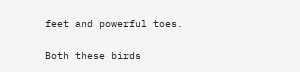feet and powerful toes.

Both these birds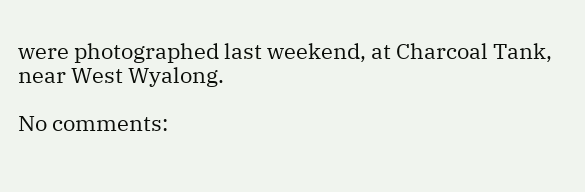were photographed last weekend, at Charcoal Tank, near West Wyalong.

No comments: